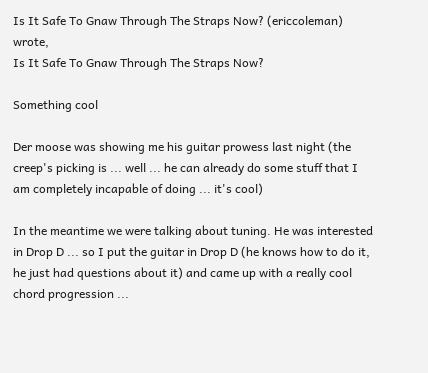Is It Safe To Gnaw Through The Straps Now? (ericcoleman) wrote,
Is It Safe To Gnaw Through The Straps Now?

Something cool

Der moose was showing me his guitar prowess last night (the creep's picking is ... well ... he can already do some stuff that I am completely incapable of doing ... it's cool)

In the meantime we were talking about tuning. He was interested in Drop D ... so I put the guitar in Drop D (he knows how to do it, he just had questions about it) and came up with a really cool chord progression ...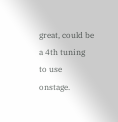great, could be a 4th tuning to use onstage.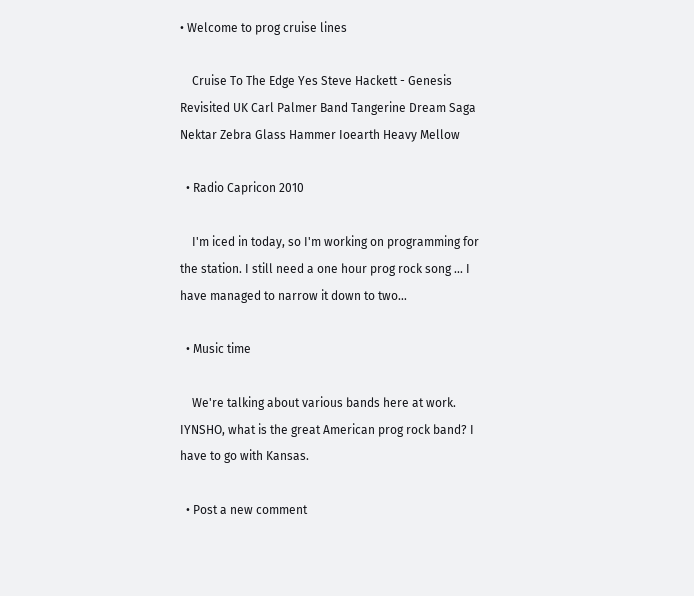• Welcome to prog cruise lines

    Cruise To The Edge Yes Steve Hackett - Genesis Revisited UK Carl Palmer Band Tangerine Dream Saga Nektar Zebra Glass Hammer Ioearth Heavy Mellow

  • Radio Capricon 2010

    I'm iced in today, so I'm working on programming for the station. I still need a one hour prog rock song ... I have managed to narrow it down to two…

  • Music time

    We're talking about various bands here at work. IYNSHO, what is the great American prog rock band? I have to go with Kansas.

  • Post a new comment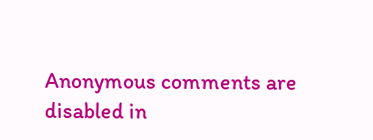Anonymous comments are disabled in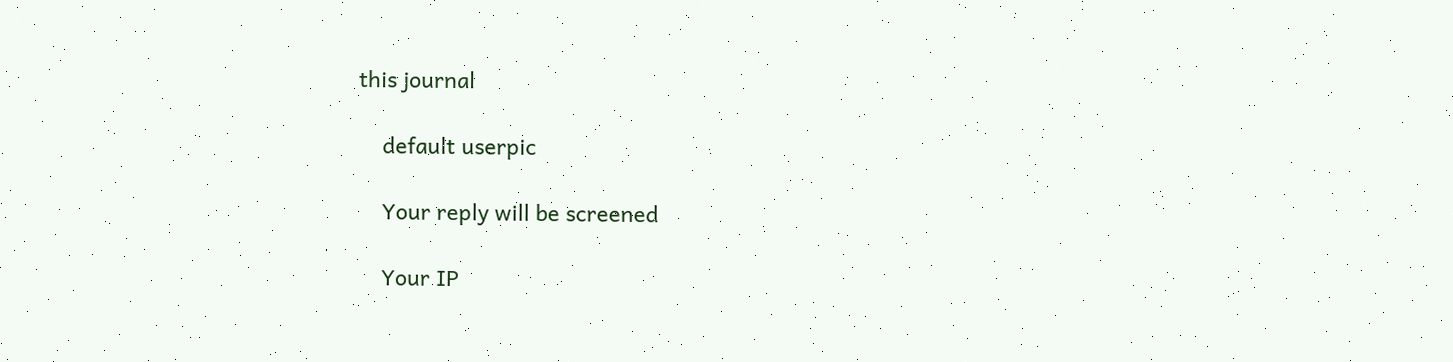this journal

    default userpic

    Your reply will be screened

    Your IP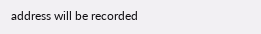address will be recorded